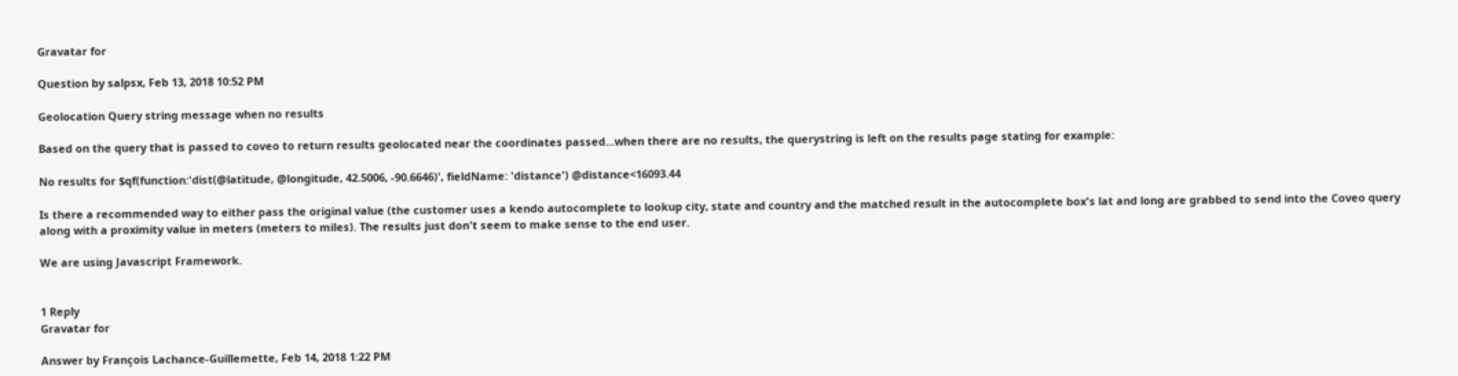Gravatar for

Question by salpsx, Feb 13, 2018 10:52 PM

Geolocation Query string message when no results

Based on the query that is passed to coveo to return results geolocated near the coordinates passed...when there are no results, the querystring is left on the results page stating for example:

No results for $qf(function:'dist(@latitude, @longitude, 42.5006, -90.6646)', fieldName: 'distance') @distance<16093.44

Is there a recommended way to either pass the original value (the customer uses a kendo autocomplete to lookup city, state and country and the matched result in the autocomplete box's lat and long are grabbed to send into the Coveo query along with a proximity value in meters (meters to miles). The results just don't seem to make sense to the end user.

We are using Javascript Framework.


1 Reply
Gravatar for

Answer by François Lachance-Guillemette, Feb 14, 2018 1:22 PM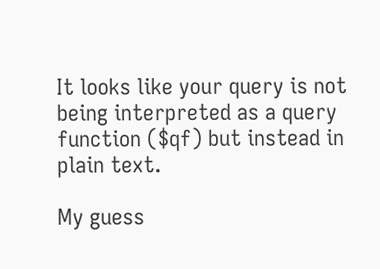It looks like your query is not being interpreted as a query function ($qf) but instead in plain text.

My guess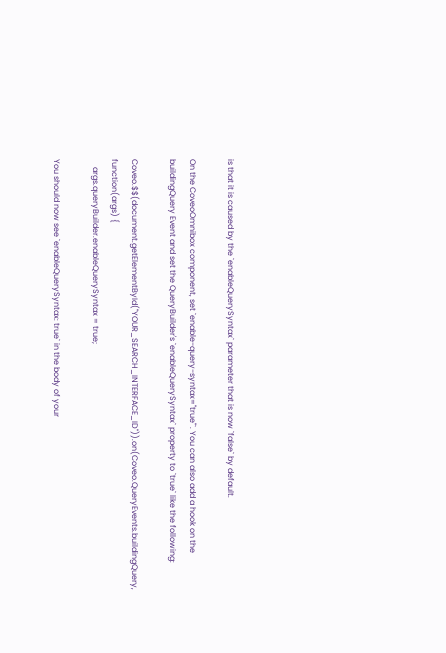is that it is caused by the `enableQuerySyntax` parameter that is now `false` by default.

On the CoveoOmnibox component, set `enable-query-syntax="true"`. You can also add a hook on the buildingQuery Event and set the QueryBuilder's `enableQuerySyntax` property to `true` like the following:

Coveo.$$(document.getElementById("YOUR_SEARCH_INTERFACE_ID")).on(Coveo.QueryEvents.buildingQuery, function(args) {
    args.queryBuilder.enableQuerySyntax = true;

You should now see `enableQuerySyntax: true` in the body of your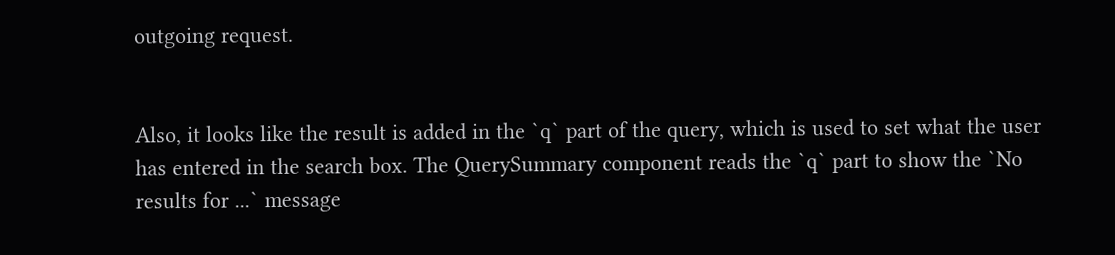outgoing request.


Also, it looks like the result is added in the `q` part of the query, which is used to set what the user has entered in the search box. The QuerySummary component reads the `q` part to show the `No results for ...` message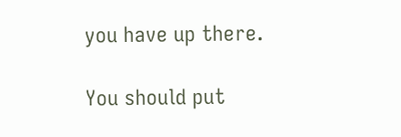you have up there.

You should put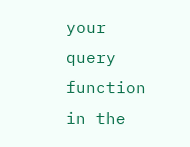your query function in the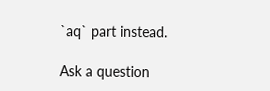`aq` part instead.

Ask a question